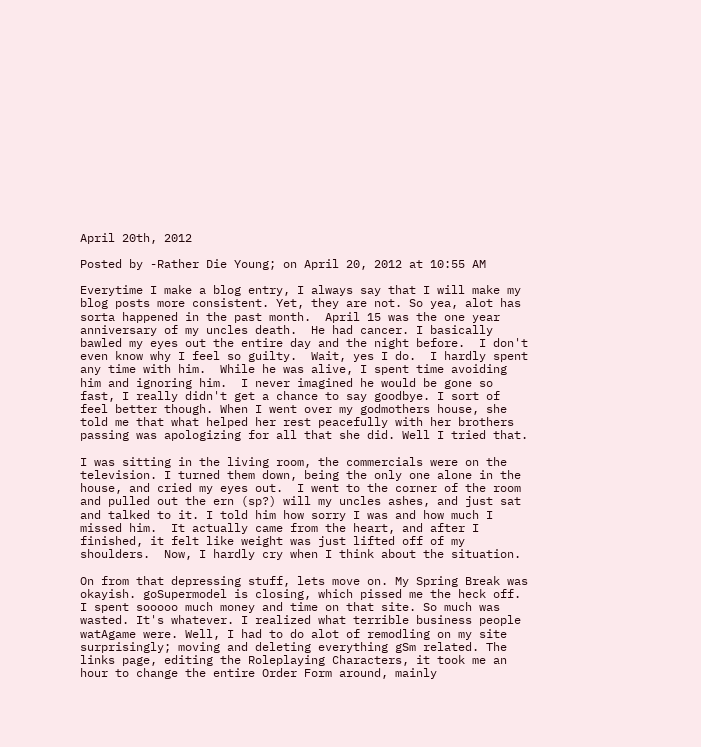April 20th, 2012

Posted by -Rather Die Young; on April 20, 2012 at 10:55 AM

Everytime I make a blog entry, I always say that I will make my blog posts more consistent. Yet, they are not. So yea, alot has sorta happened in the past month.  April 15 was the one year anniversary of my uncles death.  He had cancer. I basically bawled my eyes out the entire day and the night before.  I don't even know why I feel so guilty.  Wait, yes I do.  I hardly spent any time with him.  While he was alive, I spent time avoiding him and ignoring him.  I never imagined he would be gone so fast, I really didn't get a chance to say goodbye. I sort of feel better though. When I went over my godmothers house, she told me that what helped her rest peacefully with her brothers passing was apologizing for all that she did. Well I tried that.

I was sitting in the living room, the commercials were on the television. I turned them down, being the only one alone in the house, and cried my eyes out.  I went to the corner of the room and pulled out the ern (sp?) will my uncles ashes, and just sat and talked to it. I told him how sorry I was and how much I missed him.  It actually came from the heart, and after I finished, it felt like weight was just lifted off of my shoulders.  Now, I hardly cry when I think about the situation.

On from that depressing stuff, lets move on. My Spring Break was okayish. goSupermodel is closing, which pissed me the heck off. I spent sooooo much money and time on that site. So much was wasted. It's whatever. I realized what terrible business people watAgame were. Well, I had to do alot of remodling on my site surprisingly; moving and deleting everything gSm related. The links page, editing the Roleplaying Characters, it took me an hour to change the entire Order Form around, mainly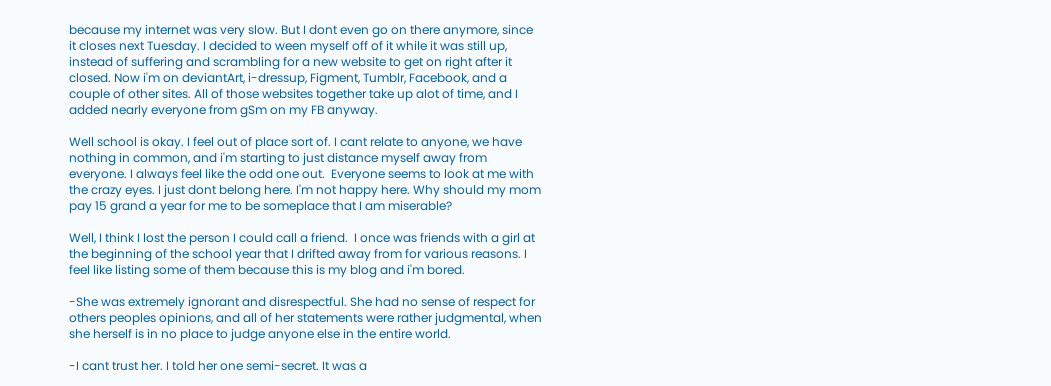because my internet was very slow. But I dont even go on there anymore, since it closes next Tuesday. I decided to ween myself off of it while it was still up, instead of suffering and scrambling for a new website to get on right after it closed. Now i'm on deviantArt, i-dressup, Figment, Tumblr, Facebook, and a couple of other sites. All of those websites together take up alot of time, and I added nearly everyone from gSm on my FB anyway.

Well school is okay. I feel out of place sort of. I cant relate to anyone, we have nothing in common, and i'm starting to just distance myself away from everyone. I always feel like the odd one out.  Everyone seems to look at me with the crazy eyes. I just dont belong here. I'm not happy here. Why should my mom pay 15 grand a year for me to be someplace that I am miserable?

Well, I think I lost the person I could call a friend.  I once was friends with a girl at the beginning of the school year that I drifted away from for various reasons. I feel like listing some of them because this is my blog and i'm bored.

-She was extremely ignorant and disrespectful. She had no sense of respect for others peoples opinions, and all of her statements were rather judgmental, when she herself is in no place to judge anyone else in the entire world.

-I cant trust her. I told her one semi-secret. It was a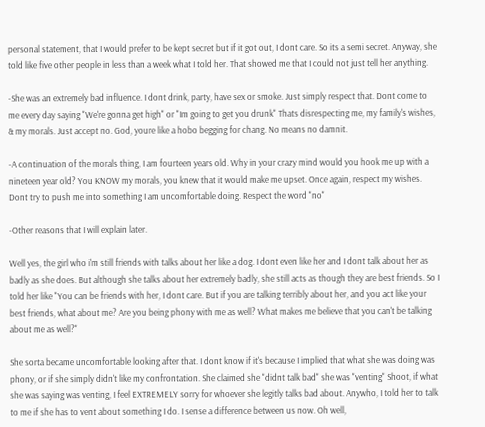personal statement, that I would prefer to be kept secret but if it got out, I dont care. So its a semi secret. Anyway, she told like five other people in less than a week what I told her. That showed me that I could not just tell her anything.

-She was an extremely bad influence. I dont drink, party, have sex or smoke. Just simply respect that. Dont come to me every day saying "We're gonna get high" or "Im going to get you drunk" Thats disrespecting me, my family's wishes, & my morals. Just accept no. God, youre like a hobo begging for chang. No means no damnit.

-A continuation of the morals thing, I am fourteen years old. Why in your crazy mind would you hook me up with a nineteen year old? You KNOW my morals, you knew that it would make me upset. Once again, respect my wishes. Dont try to push me into something I am uncomfortable doing. Respect the word "no"

-Other reasons that I will explain later.

Well yes, the girl who i'm still friends with talks about her like a dog. I dont even like her and I dont talk about her as badly as she does. But although she talks about her extremely badly, she still acts as though they are best friends. So I told her like "You can be friends with her, I dont care. But if you are talking terribly about her, and you act like your best friends, what about me? Are you being phony with me as well? What makes me believe that you can't be talking about me as well?"

She sorta became uncomfortable looking after that. I dont know if it's because I implied that what she was doing was phony, or if she simply didn't like my confrontation. She claimed she "didnt talk bad" she was "venting" Shoot, if what she was saying was venting, I feel EXTREMELY sorry for whoever she legitly talks bad about. Anywho, I told her to talk to me if she has to vent about something I do. I sense a difference between us now. Oh well,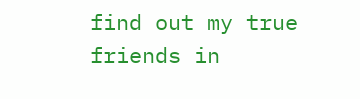find out my true friends in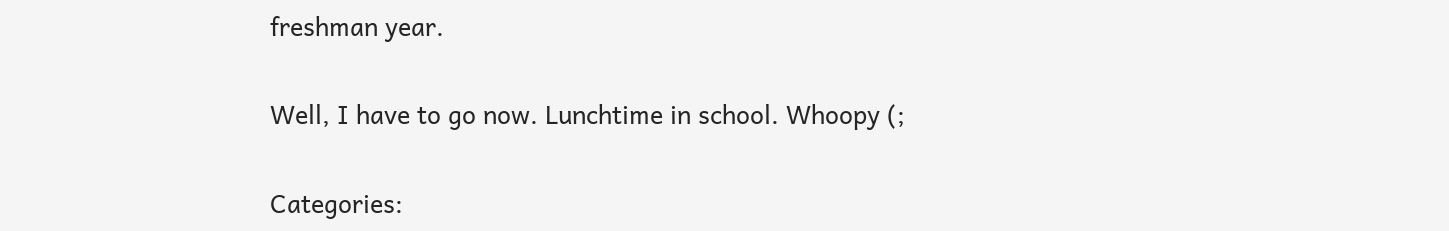freshman year.

Well, I have to go now. Lunchtime in school. Whoopy (;

Categories: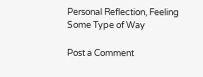Personal Reflection, Feeling Some Type of Way

Post a Comment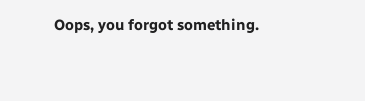Oops, you forgot something.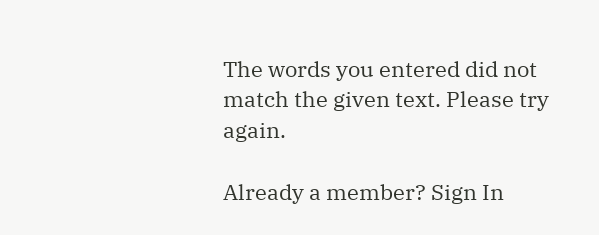The words you entered did not match the given text. Please try again.

Already a member? Sign In